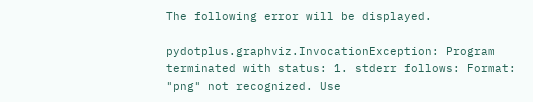The following error will be displayed.

pydotplus.graphviz.InvocationException: Program terminated with status: 1. stderr follows: Format: "png" not recognized. Use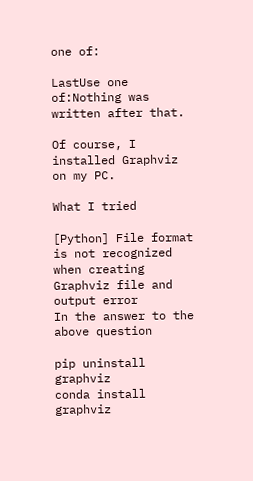one of:

LastUse one of:Nothing was written after that.

Of course, I installed Graphviz on my PC.

What I tried

[Python] File format is not recognized when creating Graphviz file and output error
In the answer to the above question

pip uninstall graphviz
conda install graphviz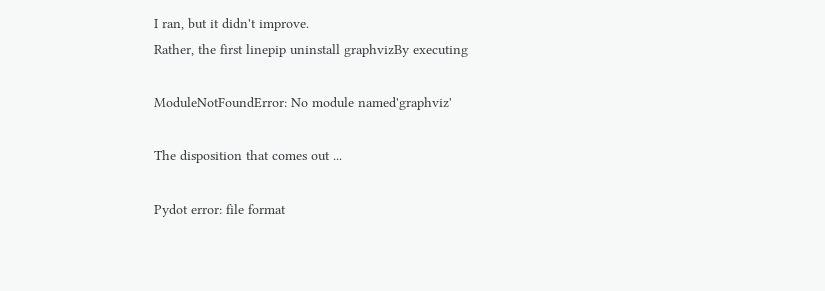I ran, but it didn't improve.
Rather, the first linepip uninstall graphvizBy executing

ModuleNotFoundError: No module named'graphviz'

The disposition that comes out ...

Pydot error: file format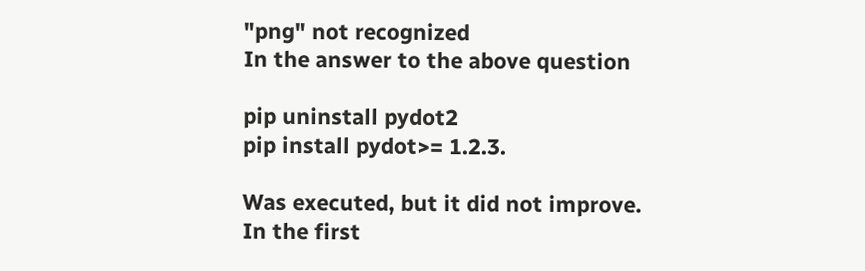"png" not recognized
In the answer to the above question

pip uninstall pydot2
pip install pydot>= 1.2.3.

Was executed, but it did not improve.
In the first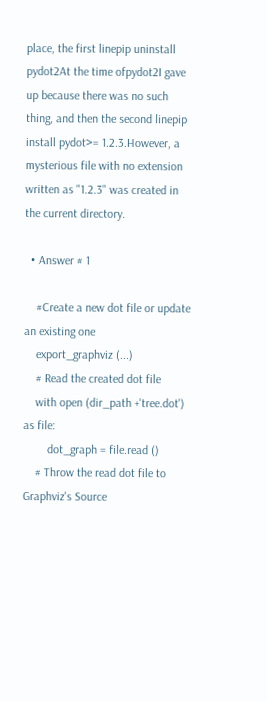place, the first linepip uninstall pydot2At the time ofpydot2I gave up because there was no such thing, and then the second linepip install pydot>= 1.2.3.However, a mysterious file with no extension written as "1.2.3" was created in the current directory.

  • Answer # 1

    #Create a new dot file or update an existing one
    export_graphviz (...)
    # Read the created dot file
    with open (dir_path +'tree.dot') as file:
        dot_graph = file.read ()
    # Throw the read dot file to Graphviz's Source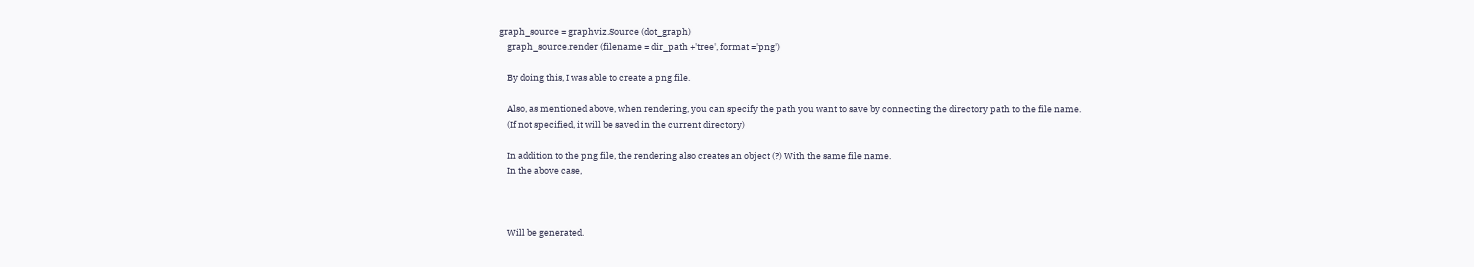graph_source = graphviz.Source (dot_graph)
    graph_source.render (filename = dir_path +'tree', format ='png')

    By doing this, I was able to create a png file.

    Also, as mentioned above, when rendering, you can specify the path you want to save by connecting the directory path to the file name.
    (If not specified, it will be saved in the current directory)

    In addition to the png file, the rendering also creates an object (?) With the same file name.
    In the above case,



    Will be generated.